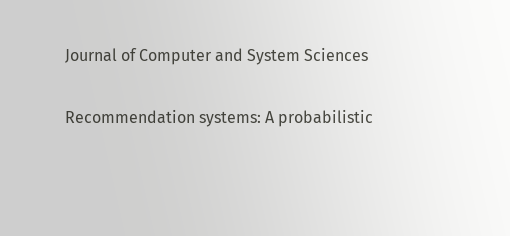Journal of Computer and System Sciences

Recommendation systems: A probabilistic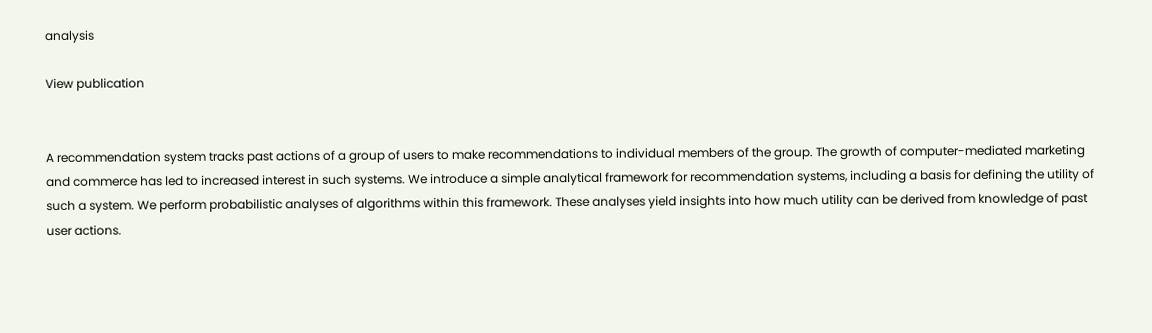analysis

View publication


A recommendation system tracks past actions of a group of users to make recommendations to individual members of the group. The growth of computer-mediated marketing and commerce has led to increased interest in such systems. We introduce a simple analytical framework for recommendation systems, including a basis for defining the utility of such a system. We perform probabilistic analyses of algorithms within this framework. These analyses yield insights into how much utility can be derived from knowledge of past user actions.